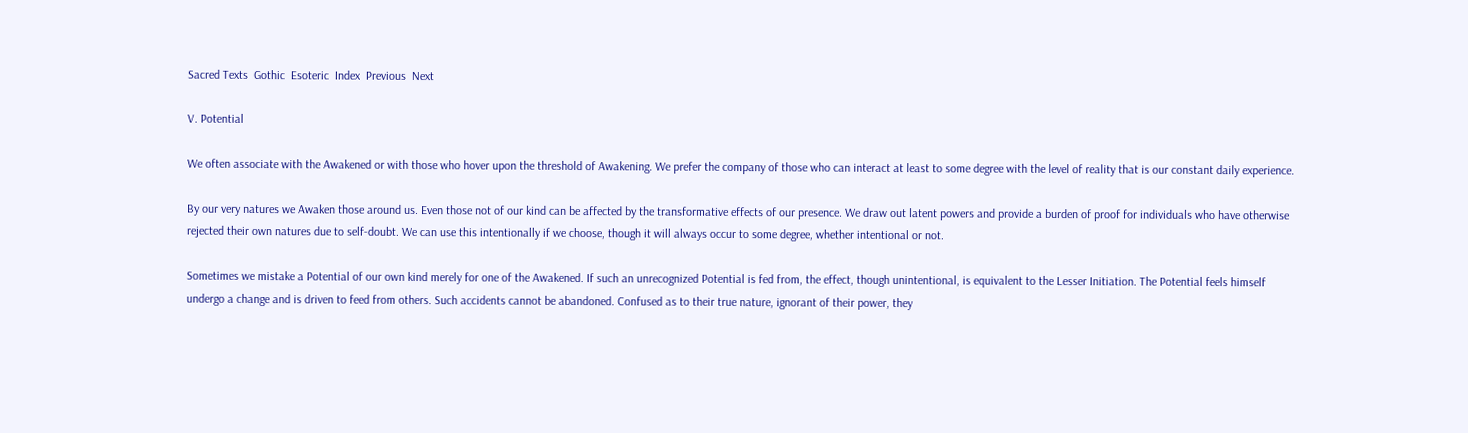Sacred Texts  Gothic  Esoteric  Index  Previous  Next

V. Potential

We often associate with the Awakened or with those who hover upon the threshold of Awakening. We prefer the company of those who can interact at least to some degree with the level of reality that is our constant daily experience.

By our very natures we Awaken those around us. Even those not of our kind can be affected by the transformative effects of our presence. We draw out latent powers and provide a burden of proof for individuals who have otherwise rejected their own natures due to self-doubt. We can use this intentionally if we choose, though it will always occur to some degree, whether intentional or not.

Sometimes we mistake a Potential of our own kind merely for one of the Awakened. If such an unrecognized Potential is fed from, the effect, though unintentional, is equivalent to the Lesser Initiation. The Potential feels himself undergo a change and is driven to feed from others. Such accidents cannot be abandoned. Confused as to their true nature, ignorant of their power, they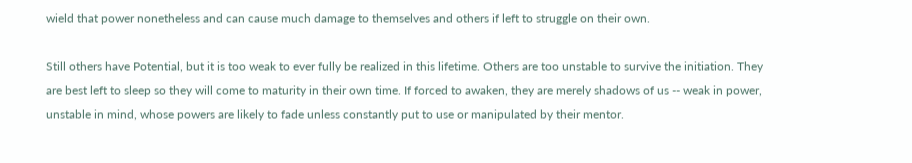wield that power nonetheless and can cause much damage to themselves and others if left to struggle on their own.

Still others have Potential, but it is too weak to ever fully be realized in this lifetime. Others are too unstable to survive the initiation. They are best left to sleep so they will come to maturity in their own time. If forced to awaken, they are merely shadows of us -- weak in power, unstable in mind, whose powers are likely to fade unless constantly put to use or manipulated by their mentor.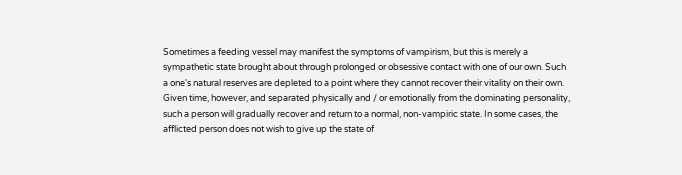Sometimes a feeding vessel may manifest the symptoms of vampirism, but this is merely a sympathetic state brought about through prolonged or obsessive contact with one of our own. Such a one's natural reserves are depleted to a point where they cannot recover their vitality on their own. Given time, however, and separated physically and / or emotionally from the dominating personality, such a person will gradually recover and return to a normal, non-vampiric state. In some cases, the afflicted person does not wish to give up the state of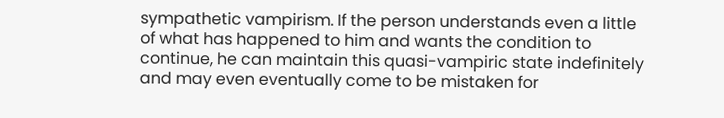sympathetic vampirism. If the person understands even a little of what has happened to him and wants the condition to continue, he can maintain this quasi-vampiric state indefinitely and may even eventually come to be mistaken for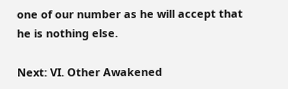one of our number as he will accept that he is nothing else.

Next: VI. Other Awakened